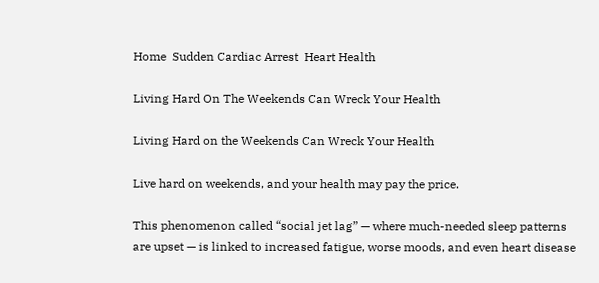Home  Sudden Cardiac Arrest  Heart Health

Living Hard On The Weekends Can Wreck Your Health

Living Hard on the Weekends Can Wreck Your Health

Live hard on weekends, and your health may pay the price.

This phenomenon called “social jet lag” — where much-needed sleep patterns are upset — is linked to increased fatigue, worse moods, and even heart disease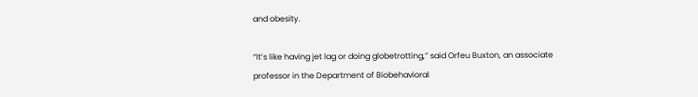and obesity.

“It’s like having jet lag or doing globetrotting,” said Orfeu Buxton, an associate professor in the Department of Biobehavioral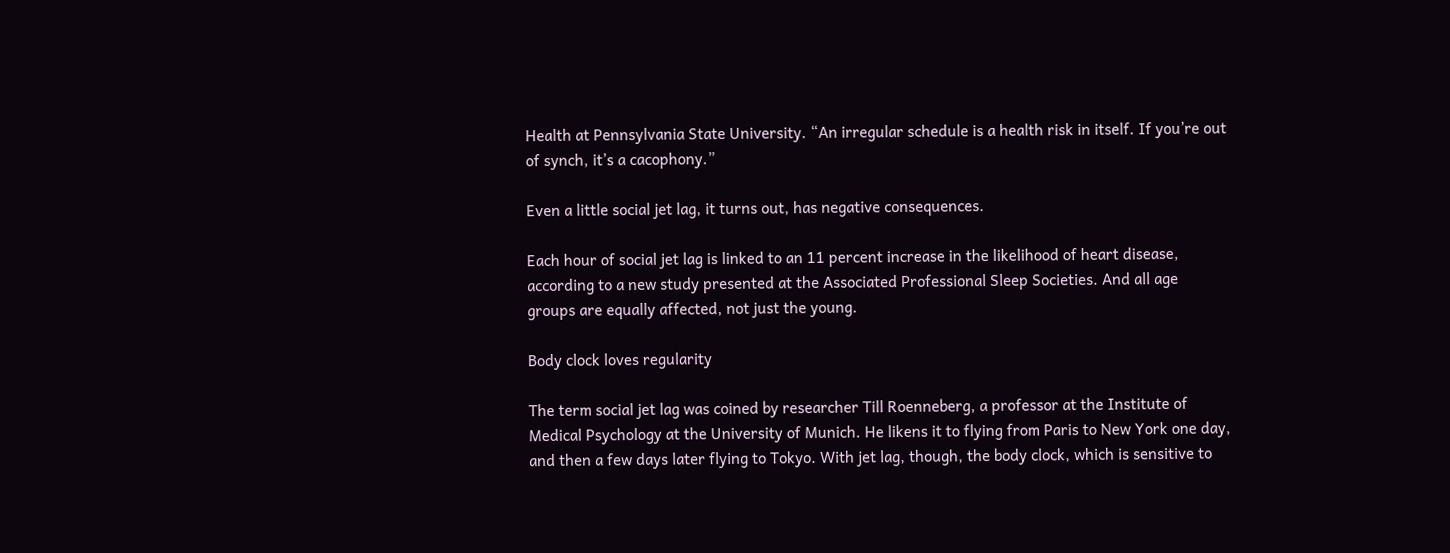Health at Pennsylvania State University. “An irregular schedule is a health risk in itself. If you’re out of synch, it’s a cacophony.”

Even a little social jet lag, it turns out, has negative consequences.

Each hour of social jet lag is linked to an 11 percent increase in the likelihood of heart disease, according to a new study presented at the Associated Professional Sleep Societies. And all age groups are equally affected, not just the young.

Body clock loves regularity

The term social jet lag was coined by researcher Till Roenneberg, a professor at the Institute of Medical Psychology at the University of Munich. He likens it to flying from Paris to New York one day, and then a few days later flying to Tokyo. With jet lag, though, the body clock, which is sensitive to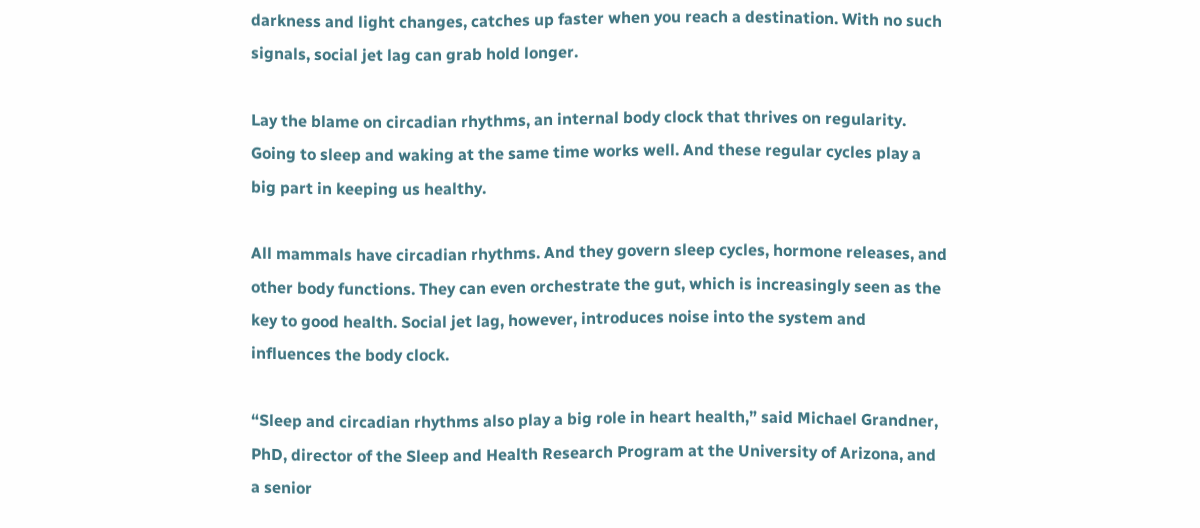darkness and light changes, catches up faster when you reach a destination. With no such signals, social jet lag can grab hold longer.

Lay the blame on circadian rhythms, an internal body clock that thrives on regularity. Going to sleep and waking at the same time works well. And these regular cycles play a big part in keeping us healthy.

All mammals have circadian rhythms. And they govern sleep cycles, hormone releases, and other body functions. They can even orchestrate the gut, which is increasingly seen as the key to good health. Social jet lag, however, introduces noise into the system and influences the body clock.

“Sleep and circadian rhythms also play a big role in heart health,” said Michael Grandner, PhD, director of the Sleep and Health Research Program at the University of Arizona, and a senior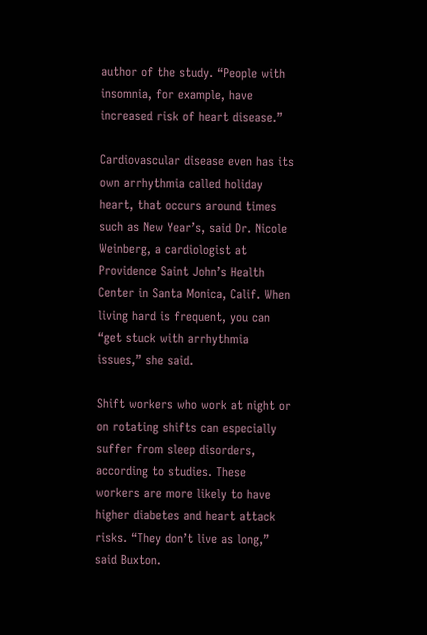author of the study. “People with insomnia, for example, have increased risk of heart disease.”

Cardiovascular disease even has its own arrhythmia called holiday heart, that occurs around times such as New Year’s, said Dr. Nicole Weinberg, a cardiologist at Providence Saint John’s Health Center in Santa Monica, Calif. When living hard is frequent, you can “get stuck with arrhythmia issues,” she said.

Shift workers who work at night or on rotating shifts can especially suffer from sleep disorders, according to studies. These workers are more likely to have higher diabetes and heart attack risks. “They don’t live as long,” said Buxton.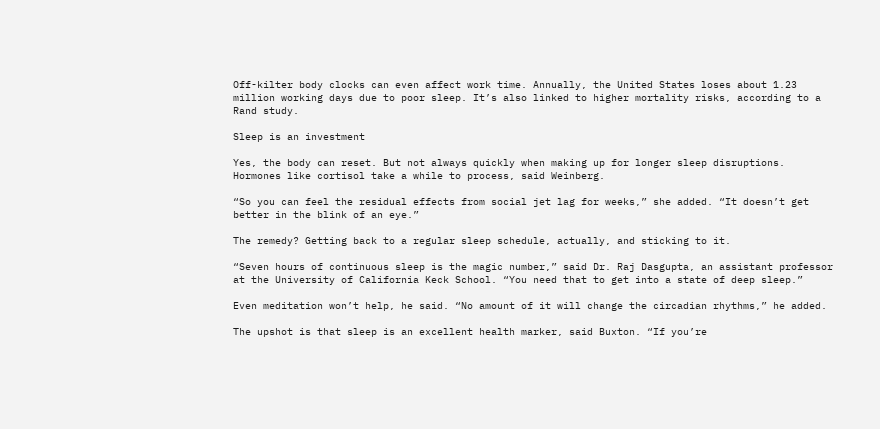Off-kilter body clocks can even affect work time. Annually, the United States loses about 1.23 million working days due to poor sleep. It’s also linked to higher mortality risks, according to a Rand study.

Sleep is an investment

Yes, the body can reset. But not always quickly when making up for longer sleep disruptions. Hormones like cortisol take a while to process, said Weinberg.

“So you can feel the residual effects from social jet lag for weeks,” she added. “It doesn’t get better in the blink of an eye.”

The remedy? Getting back to a regular sleep schedule, actually, and sticking to it.

“Seven hours of continuous sleep is the magic number,” said Dr. Raj Dasgupta, an assistant professor at the University of California Keck School. “You need that to get into a state of deep sleep.”

Even meditation won’t help, he said. “No amount of it will change the circadian rhythms,” he added.

The upshot is that sleep is an excellent health marker, said Buxton. “If you’re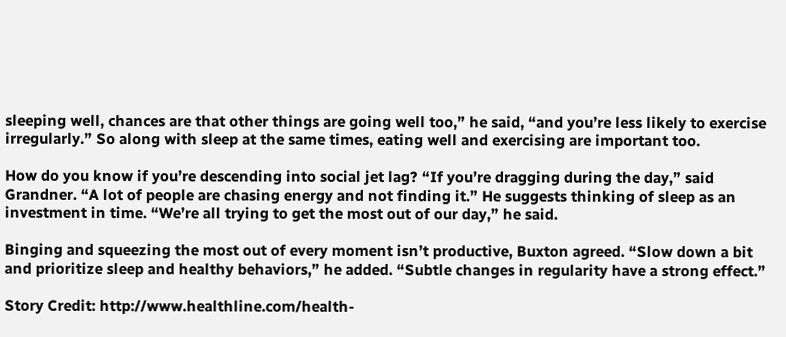sleeping well, chances are that other things are going well too,” he said, “and you’re less likely to exercise irregularly.” So along with sleep at the same times, eating well and exercising are important too.

How do you know if you’re descending into social jet lag? “If you’re dragging during the day,” said Grandner. “A lot of people are chasing energy and not finding it.” He suggests thinking of sleep as an investment in time. “We’re all trying to get the most out of our day,” he said.

Binging and squeezing the most out of every moment isn’t productive, Buxton agreed. “Slow down a bit and prioritize sleep and healthy behaviors,” he added. “Subtle changes in regularity have a strong effect.”

Story Credit: http://www.healthline.com/health-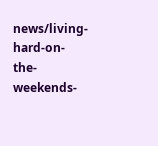news/living-hard-on-the-weekends-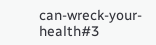can-wreck-your-health#3